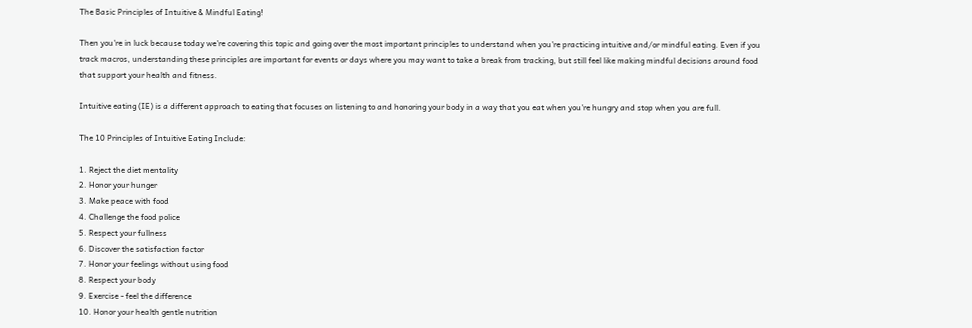The Basic Principles of Intuitive & Mindful Eating!

Then you're in luck because today we're covering this topic and going over the most important principles to understand when you're practicing intuitive and/or mindful eating. Even if you track macros, understanding these principles are important for events or days where you may want to take a break from tracking, but still feel like making mindful decisions around food that support your health and fitness.

Intuitive eating (IE) is a different approach to eating that focuses on listening to and honoring your body in a way that you eat when you're hungry and stop when you are full.

The 10 Principles of Intuitive Eating Include:

1. Reject the diet mentality
2. Honor your hunger
3. Make peace with food
4. Challenge the food police
5. Respect your fullness
6. Discover the satisfaction factor
7. Honor your feelings without using food
8. Respect your body
9. Exercise - feel the difference
10. Honor your health gentle nutrition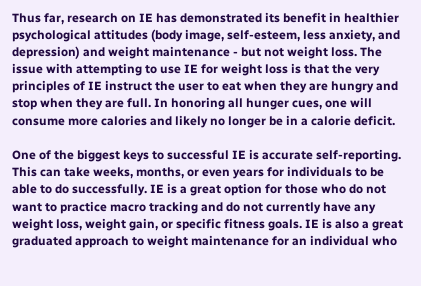Thus far, research on IE has demonstrated its benefit in healthier psychological attitudes (body image, self-esteem, less anxiety, and depression) and weight maintenance - but not weight loss. The issue with attempting to use IE for weight loss is that the very principles of IE instruct the user to eat when they are hungry and stop when they are full. In honoring all hunger cues, one will consume more calories and likely no longer be in a calorie deficit.

One of the biggest keys to successful IE is accurate self-reporting. This can take weeks, months, or even years for individuals to be able to do successfully. IE is a great option for those who do not want to practice macro tracking and do not currently have any weight loss, weight gain, or specific fitness goals. IE is also a great graduated approach to weight maintenance for an individual who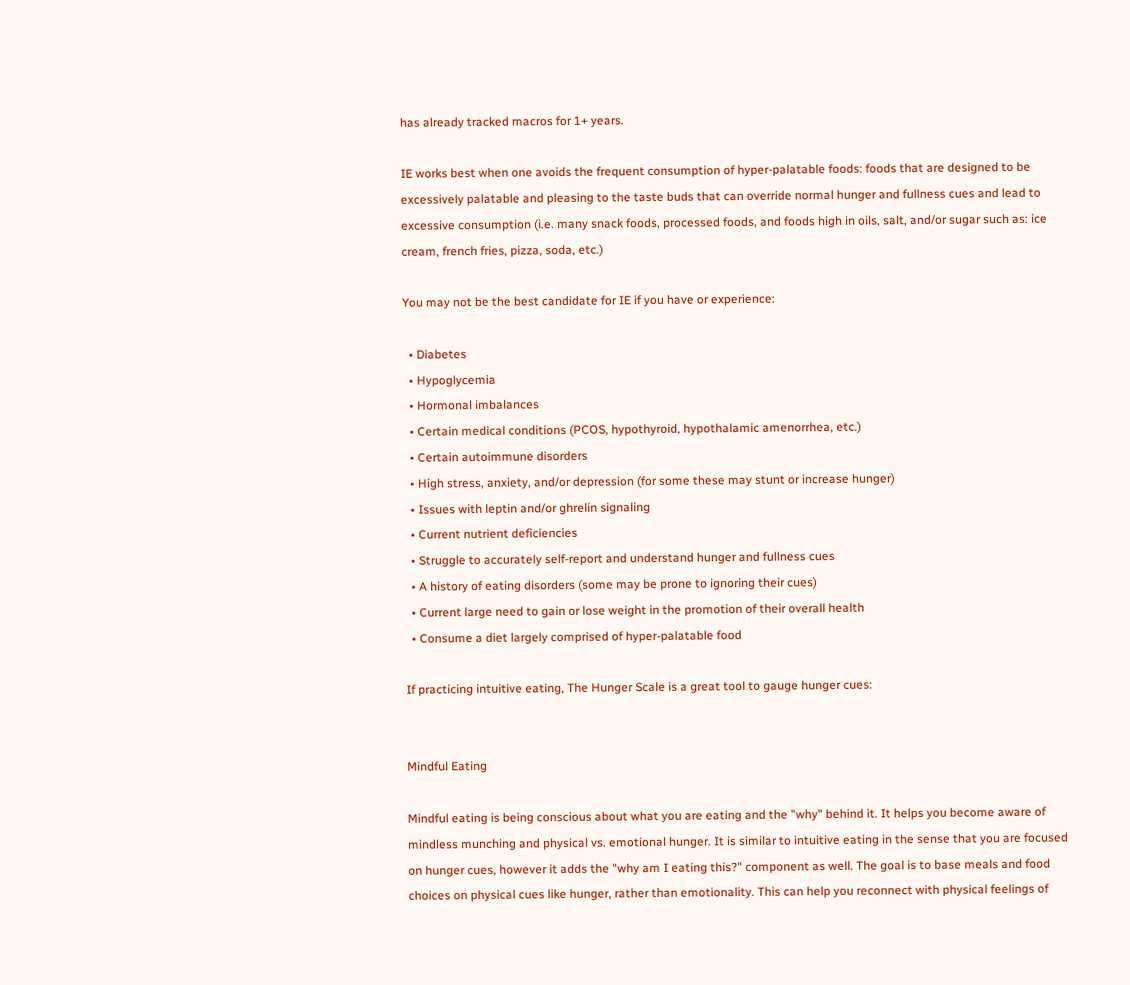has already tracked macros for 1+ years.

IE works best when one avoids the frequent consumption of hyper-palatable foods: foods that are designed to be excessively palatable and pleasing to the taste buds that can override normal hunger and fullness cues and lead to excessive consumption (i.e. many snack foods, processed foods, and foods high in oils, salt, and/or sugar such as: ice cream, french fries, pizza, soda, etc.)

You may not be the best candidate for IE if you have or experience:

  • Diabetes
  • Hypoglycemia
  • Hormonal imbalances
  • Certain medical conditions (PCOS, hypothyroid, hypothalamic amenorrhea, etc.)
  • Certain autoimmune disorders
  • High stress, anxiety, and/or depression (for some these may stunt or increase hunger)
  • Issues with leptin and/or ghrelin signaling
  • Current nutrient deficiencies
  • Struggle to accurately self-report and understand hunger and fullness cues
  • A history of eating disorders (some may be prone to ignoring their cues)
  • Current large need to gain or lose weight in the promotion of their overall health
  • Consume a diet largely comprised of hyper-palatable food

If practicing intuitive eating, The Hunger Scale is a great tool to gauge hunger cues:


Mindful Eating

Mindful eating is being conscious about what you are eating and the "why" behind it. It helps you become aware of mindless munching and physical vs. emotional hunger. It is similar to intuitive eating in the sense that you are focused on hunger cues, however it adds the "why am I eating this?" component as well. The goal is to base meals and food choices on physical cues like hunger, rather than emotionality. This can help you reconnect with physical feelings of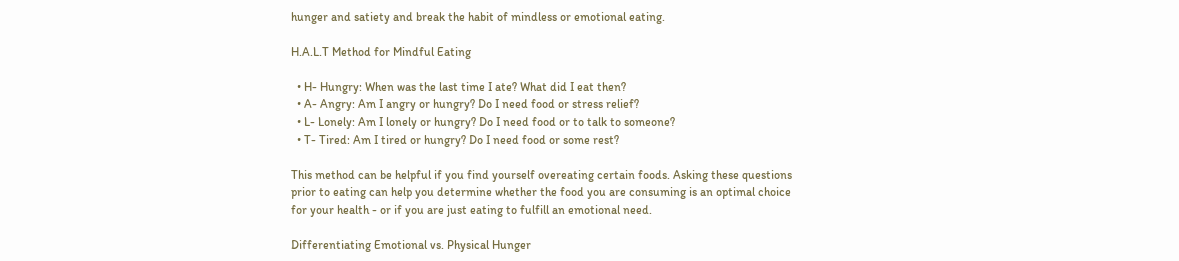hunger and satiety and break the habit of mindless or emotional eating.

H.A.L.T Method for Mindful Eating

  • H- Hungry: When was the last time I ate? What did I eat then?
  • A- Angry: Am I angry or hungry? Do I need food or stress relief?
  • L- Lonely: Am I lonely or hungry? Do I need food or to talk to someone?
  • T- Tired: Am I tired or hungry? Do I need food or some rest?

This method can be helpful if you find yourself overeating certain foods. Asking these questions prior to eating can help you determine whether the food you are consuming is an optimal choice for your health - or if you are just eating to fulfill an emotional need.

Differentiating Emotional vs. Physical Hunger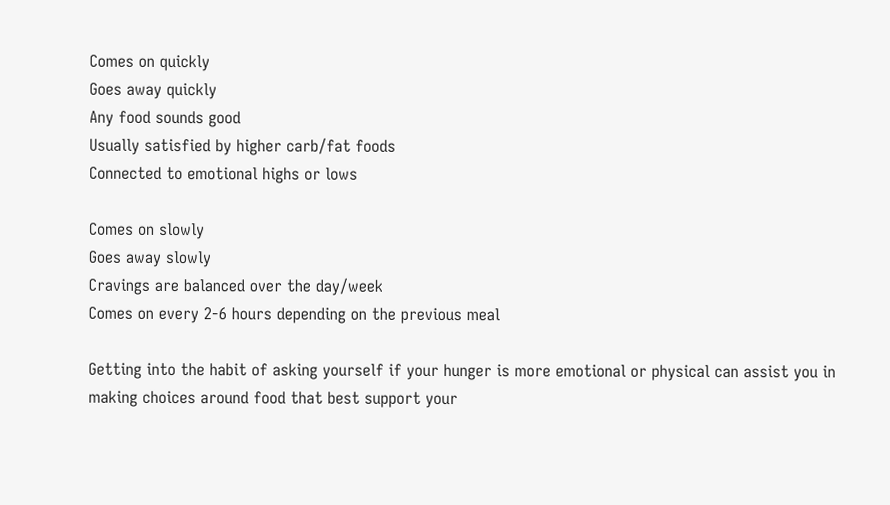Comes on quickly
Goes away quickly
Any food sounds good
Usually satisfied by higher carb/fat foods
Connected to emotional highs or lows

Comes on slowly
Goes away slowly
Cravings are balanced over the day/week
Comes on every 2-6 hours depending on the previous meal

Getting into the habit of asking yourself if your hunger is more emotional or physical can assist you in making choices around food that best support your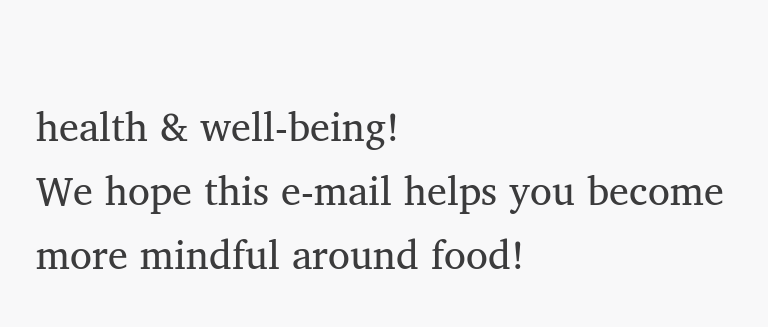health & well-being!
We hope this e-mail helps you become more mindful around food!